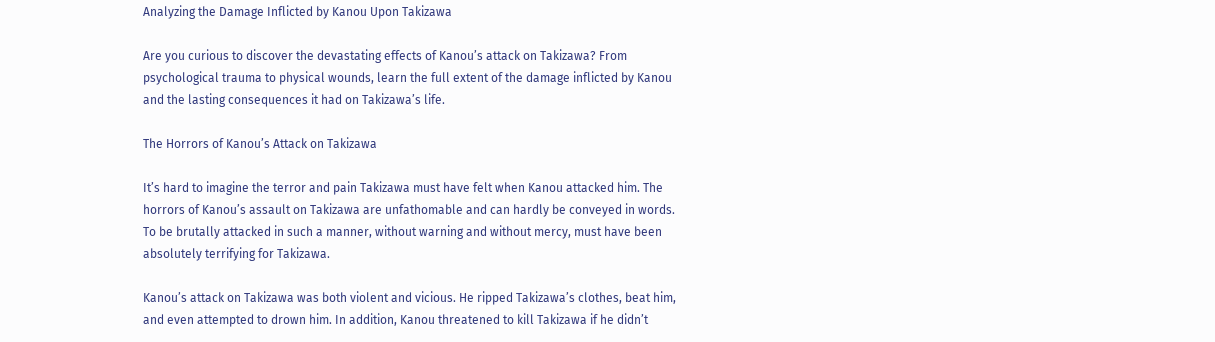Analyzing the Damage Inflicted by Kanou Upon Takizawa

Are you curious to discover the devastating effects of Kanou’s attack on Takizawa? From psychological trauma to physical wounds, learn the full extent of the damage inflicted by Kanou and the lasting consequences it had on Takizawa’s life.

The Horrors of Kanou’s Attack on Takizawa

It’s hard to imagine the terror and pain Takizawa must have felt when Kanou attacked him. The horrors of Kanou’s assault on Takizawa are unfathomable and can hardly be conveyed in words. To be brutally attacked in such a manner, without warning and without mercy, must have been absolutely terrifying for Takizawa.

Kanou’s attack on Takizawa was both violent and vicious. He ripped Takizawa’s clothes, beat him, and even attempted to drown him. In addition, Kanou threatened to kill Takizawa if he didn’t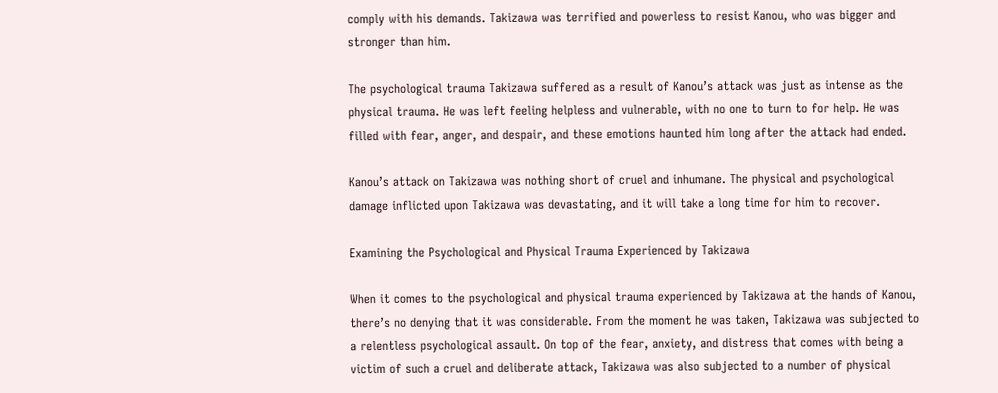comply with his demands. Takizawa was terrified and powerless to resist Kanou, who was bigger and stronger than him.

The psychological trauma Takizawa suffered as a result of Kanou’s attack was just as intense as the physical trauma. He was left feeling helpless and vulnerable, with no one to turn to for help. He was filled with fear, anger, and despair, and these emotions haunted him long after the attack had ended.

Kanou’s attack on Takizawa was nothing short of cruel and inhumane. The physical and psychological damage inflicted upon Takizawa was devastating, and it will take a long time for him to recover.

Examining the Psychological and Physical Trauma Experienced by Takizawa

When it comes to the psychological and physical trauma experienced by Takizawa at the hands of Kanou, there’s no denying that it was considerable. From the moment he was taken, Takizawa was subjected to a relentless psychological assault. On top of the fear, anxiety, and distress that comes with being a victim of such a cruel and deliberate attack, Takizawa was also subjected to a number of physical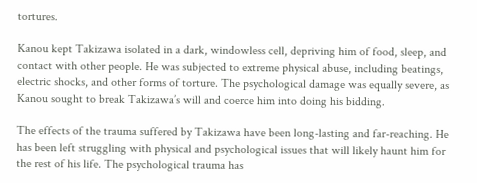tortures.

Kanou kept Takizawa isolated in a dark, windowless cell, depriving him of food, sleep, and contact with other people. He was subjected to extreme physical abuse, including beatings, electric shocks, and other forms of torture. The psychological damage was equally severe, as Kanou sought to break Takizawa’s will and coerce him into doing his bidding.

The effects of the trauma suffered by Takizawa have been long-lasting and far-reaching. He has been left struggling with physical and psychological issues that will likely haunt him for the rest of his life. The psychological trauma has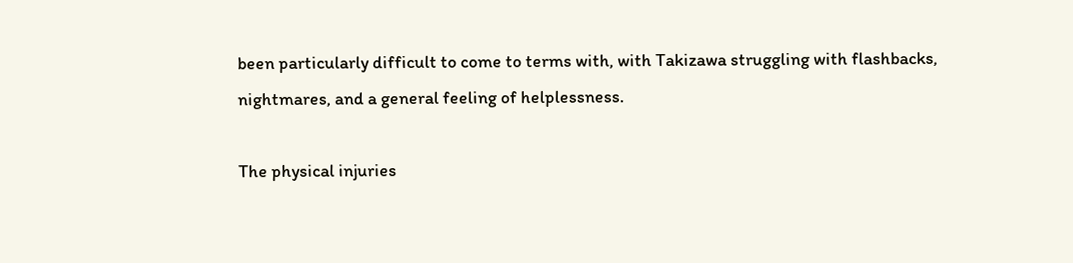been particularly difficult to come to terms with, with Takizawa struggling with flashbacks, nightmares, and a general feeling of helplessness.

The physical injuries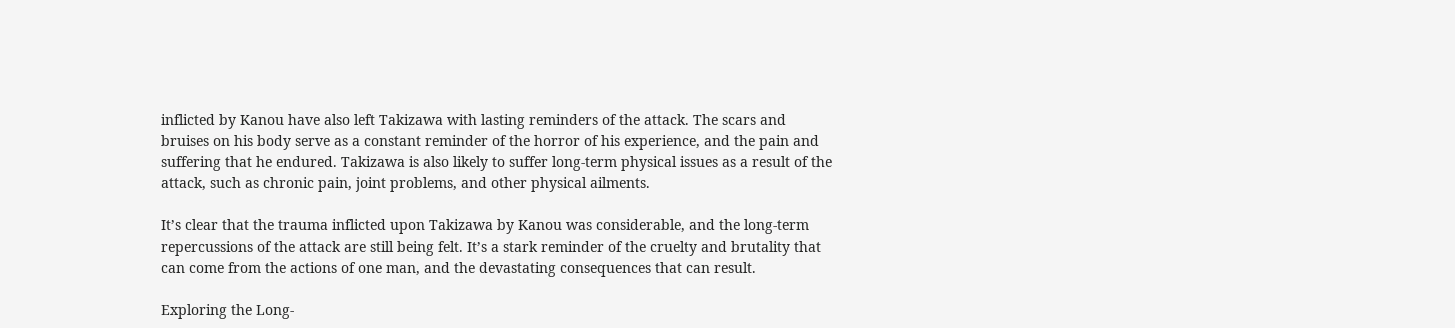inflicted by Kanou have also left Takizawa with lasting reminders of the attack. The scars and bruises on his body serve as a constant reminder of the horror of his experience, and the pain and suffering that he endured. Takizawa is also likely to suffer long-term physical issues as a result of the attack, such as chronic pain, joint problems, and other physical ailments.

It’s clear that the trauma inflicted upon Takizawa by Kanou was considerable, and the long-term repercussions of the attack are still being felt. It’s a stark reminder of the cruelty and brutality that can come from the actions of one man, and the devastating consequences that can result.

Exploring the Long-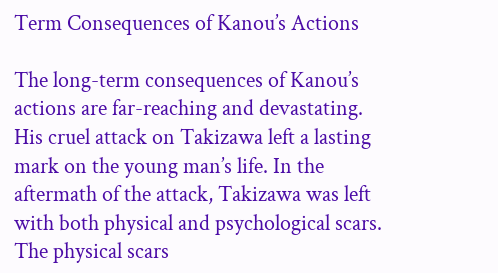Term Consequences of Kanou’s Actions

The long-term consequences of Kanou’s actions are far-reaching and devastating. His cruel attack on Takizawa left a lasting mark on the young man’s life. In the aftermath of the attack, Takizawa was left with both physical and psychological scars. The physical scars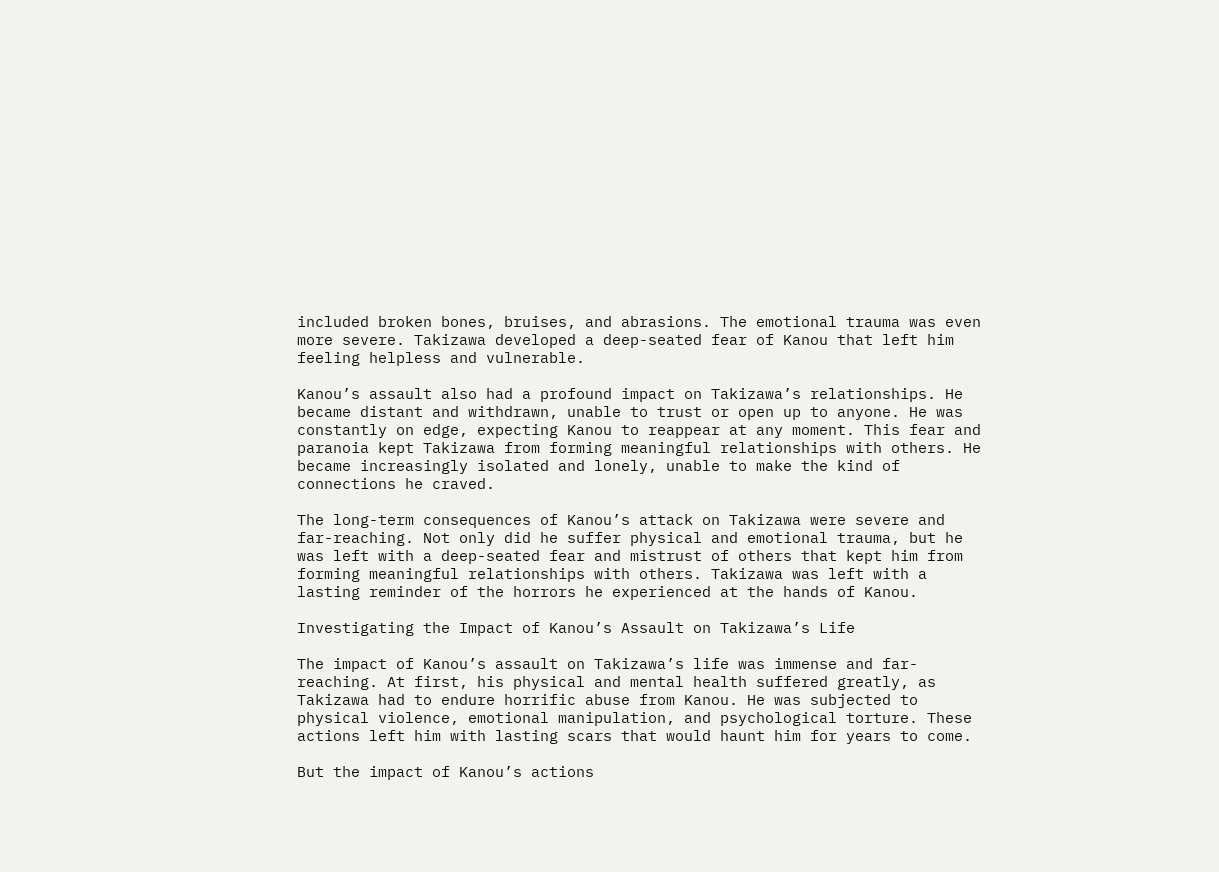included broken bones, bruises, and abrasions. The emotional trauma was even more severe. Takizawa developed a deep-seated fear of Kanou that left him feeling helpless and vulnerable.

Kanou’s assault also had a profound impact on Takizawa’s relationships. He became distant and withdrawn, unable to trust or open up to anyone. He was constantly on edge, expecting Kanou to reappear at any moment. This fear and paranoia kept Takizawa from forming meaningful relationships with others. He became increasingly isolated and lonely, unable to make the kind of connections he craved.

The long-term consequences of Kanou’s attack on Takizawa were severe and far-reaching. Not only did he suffer physical and emotional trauma, but he was left with a deep-seated fear and mistrust of others that kept him from forming meaningful relationships with others. Takizawa was left with a lasting reminder of the horrors he experienced at the hands of Kanou.

Investigating the Impact of Kanou’s Assault on Takizawa’s Life

The impact of Kanou’s assault on Takizawa’s life was immense and far-reaching. At first, his physical and mental health suffered greatly, as Takizawa had to endure horrific abuse from Kanou. He was subjected to physical violence, emotional manipulation, and psychological torture. These actions left him with lasting scars that would haunt him for years to come.

But the impact of Kanou’s actions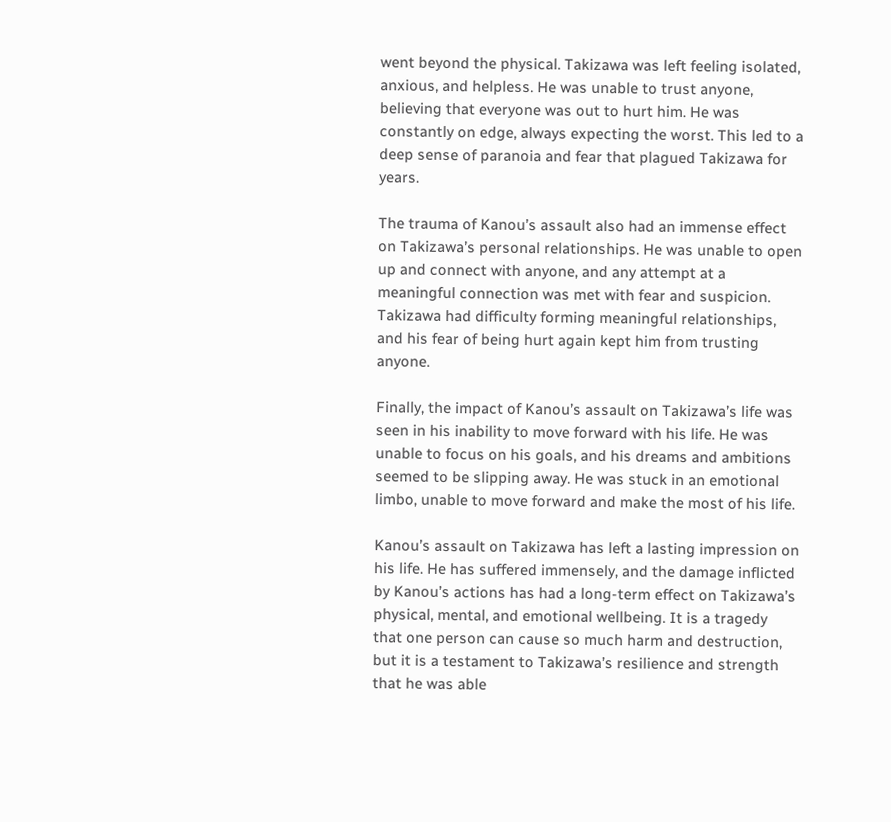went beyond the physical. Takizawa was left feeling isolated, anxious, and helpless. He was unable to trust anyone, believing that everyone was out to hurt him. He was constantly on edge, always expecting the worst. This led to a deep sense of paranoia and fear that plagued Takizawa for years.

The trauma of Kanou’s assault also had an immense effect on Takizawa’s personal relationships. He was unable to open up and connect with anyone, and any attempt at a meaningful connection was met with fear and suspicion. Takizawa had difficulty forming meaningful relationships, and his fear of being hurt again kept him from trusting anyone.

Finally, the impact of Kanou’s assault on Takizawa’s life was seen in his inability to move forward with his life. He was unable to focus on his goals, and his dreams and ambitions seemed to be slipping away. He was stuck in an emotional limbo, unable to move forward and make the most of his life.

Kanou’s assault on Takizawa has left a lasting impression on his life. He has suffered immensely, and the damage inflicted by Kanou’s actions has had a long-term effect on Takizawa’s physical, mental, and emotional wellbeing. It is a tragedy that one person can cause so much harm and destruction, but it is a testament to Takizawa’s resilience and strength that he was able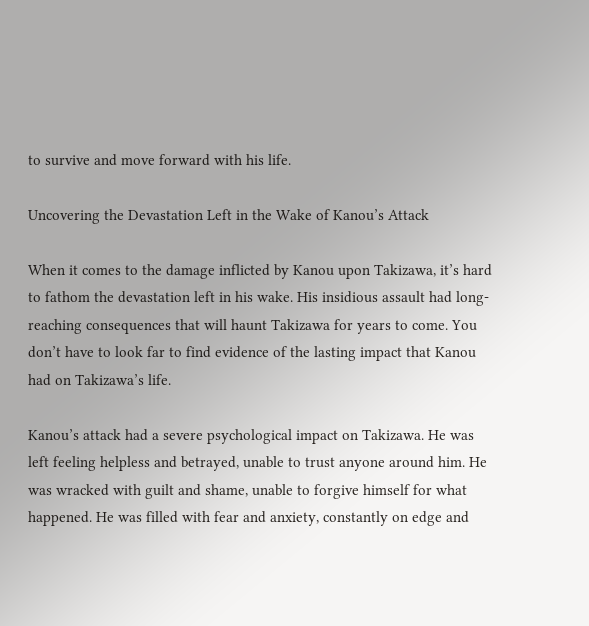to survive and move forward with his life.

Uncovering the Devastation Left in the Wake of Kanou’s Attack

When it comes to the damage inflicted by Kanou upon Takizawa, it’s hard to fathom the devastation left in his wake. His insidious assault had long-reaching consequences that will haunt Takizawa for years to come. You don’t have to look far to find evidence of the lasting impact that Kanou had on Takizawa’s life.

Kanou’s attack had a severe psychological impact on Takizawa. He was left feeling helpless and betrayed, unable to trust anyone around him. He was wracked with guilt and shame, unable to forgive himself for what happened. He was filled with fear and anxiety, constantly on edge and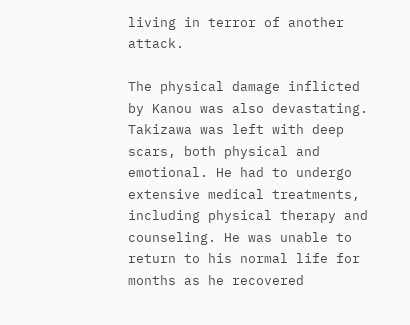living in terror of another attack.

The physical damage inflicted by Kanou was also devastating. Takizawa was left with deep scars, both physical and emotional. He had to undergo extensive medical treatments, including physical therapy and counseling. He was unable to return to his normal life for months as he recovered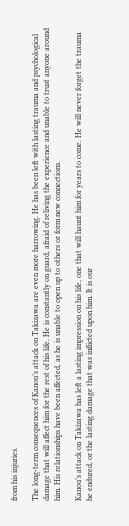from his injuries.

The long-term consequences of Kanou’s attack on Takizawa are even more harrowing. He has been left with lasting trauma and psychological damage that will affect him for the rest of his life. He is constantly on guard, afraid of reliving the experience and unable to trust anyone around him. His relationships have been affected, as he is unable to open up to others or form new connections.

Kanou’s attack on Takizawa has left a lasting impression on his life, one that will haunt him for years to come. He will never forget the trauma he endured, or the lasting damage that was inflicted upon him. It is our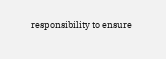responsibility to ensure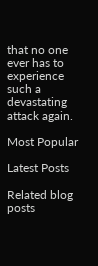that no one ever has to experience such a devastating attack again.

Most Popular

Latest Posts

Related blog posts